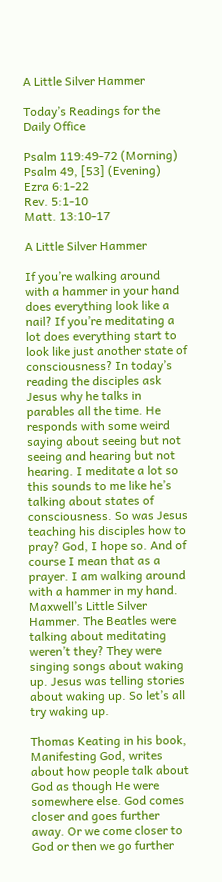A Little Silver Hammer

Today’s Readings for the Daily Office

Psalm 119:49-72 (Morning)
Psalm 49, [53] (Evening)
Ezra 6:1-22
Rev. 5:1-10
Matt. 13:10-17

A Little Silver Hammer

If you’re walking around with a hammer in your hand does everything look like a nail? If you’re meditating a lot does everything start to look like just another state of consciousness? In today’s reading the disciples ask Jesus why he talks in parables all the time. He responds with some weird saying about seeing but not seeing and hearing but not hearing. I meditate a lot so this sounds to me like he’s talking about states of consciousness. So was Jesus teaching his disciples how to pray? God, I hope so. And of course I mean that as a prayer. I am walking around with a hammer in my hand. Maxwell’s Little Silver Hammer. The Beatles were talking about meditating weren’t they? They were singing songs about waking up. Jesus was telling stories about waking up. So let’s all try waking up.

Thomas Keating in his book, Manifesting God, writes about how people talk about God as though He were somewhere else. God comes closer and goes further away. Or we come closer to God or then we go further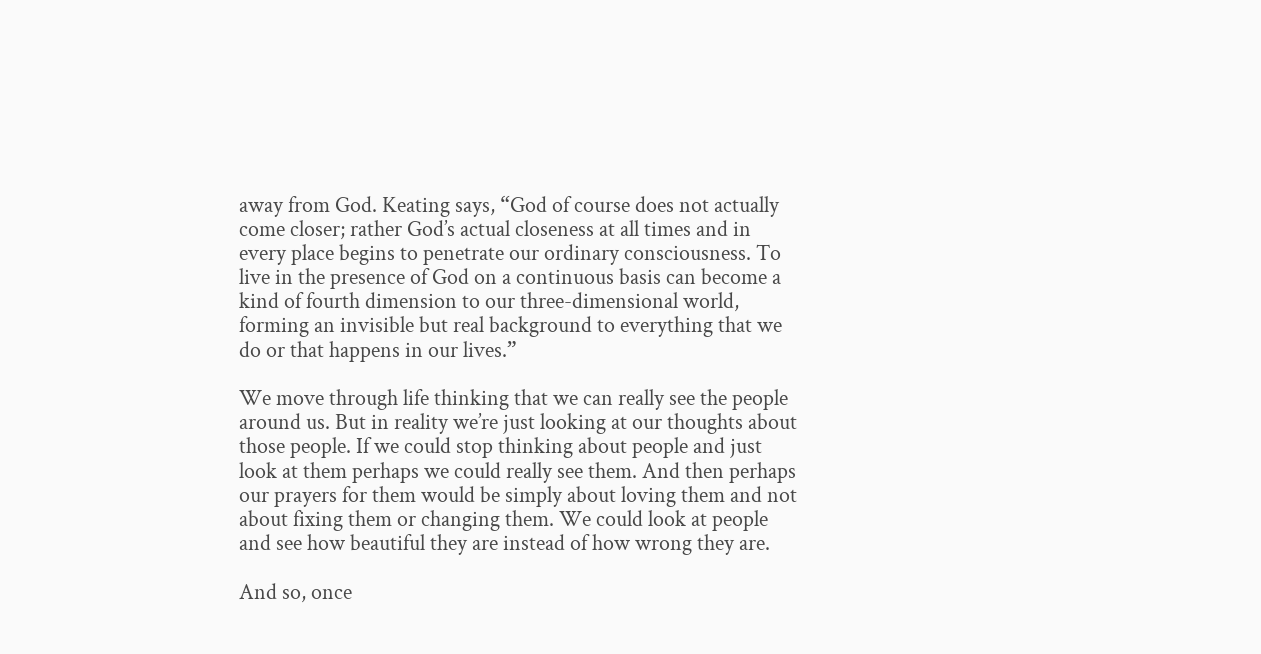away from God. Keating says, “God of course does not actually come closer; rather God’s actual closeness at all times and in every place begins to penetrate our ordinary consciousness. To live in the presence of God on a continuous basis can become a kind of fourth dimension to our three-dimensional world, forming an invisible but real background to everything that we do or that happens in our lives.”

We move through life thinking that we can really see the people around us. But in reality we’re just looking at our thoughts about those people. If we could stop thinking about people and just look at them perhaps we could really see them. And then perhaps our prayers for them would be simply about loving them and not about fixing them or changing them. We could look at people and see how beautiful they are instead of how wrong they are.

And so, once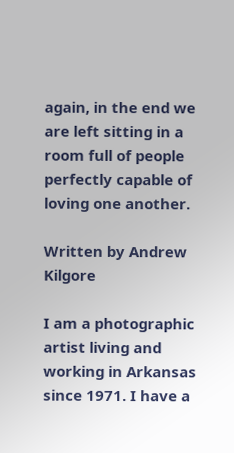again, in the end we are left sitting in a room full of people perfectly capable of loving one another.

Written by Andrew Kilgore

I am a photographic artist living and working in Arkansas since 1971. I have a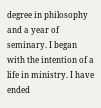degree in philosophy and a year of seminary. I began with the intention of a life in ministry. I have ended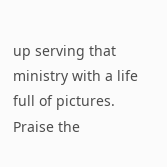up serving that ministry with a life full of pictures. Praise the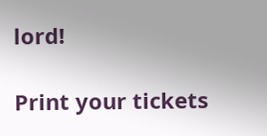lord!

Print your tickets